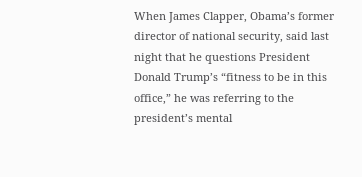When James Clapper, Obama’s former director of national security, said last night that he questions President Donald Trump’s “fitness to be in this office,” he was referring to the president’s mental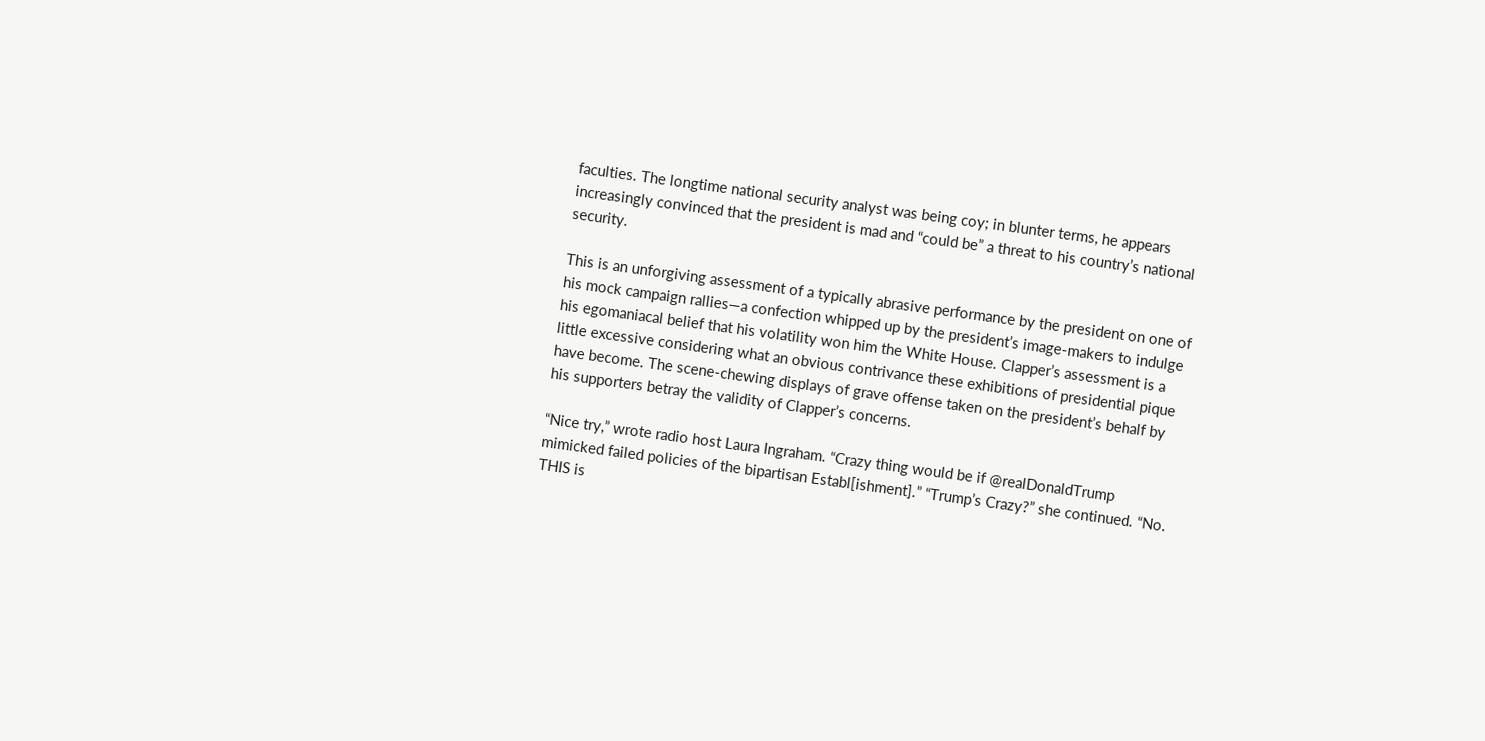faculties. The longtime national security analyst was being coy; in blunter terms, he appears increasingly convinced that the president is mad and “could be” a threat to his country’s national security.

This is an unforgiving assessment of a typically abrasive performance by the president on one of his mock campaign rallies—a confection whipped up by the president’s image-makers to indulge his egomaniacal belief that his volatility won him the White House. Clapper’s assessment is a little excessive considering what an obvious contrivance these exhibitions of presidential pique have become. The scene-chewing displays of grave offense taken on the president’s behalf by his supporters betray the validity of Clapper’s concerns.

“Nice try,” wrote radio host Laura Ingraham. “Crazy thing would be if @realDonaldTrump mimicked failed policies of the bipartisan Establ[ishment].” “Trump’s Crazy?” she continued. “No. THIS is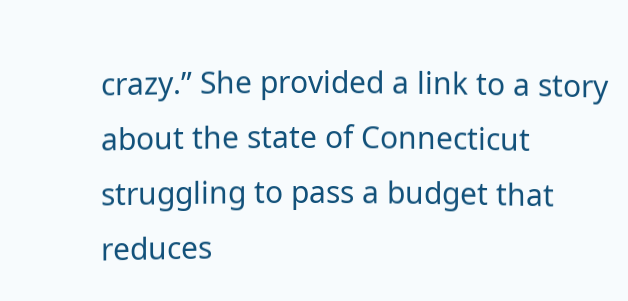crazy.” She provided a link to a story about the state of Connecticut struggling to pass a budget that reduces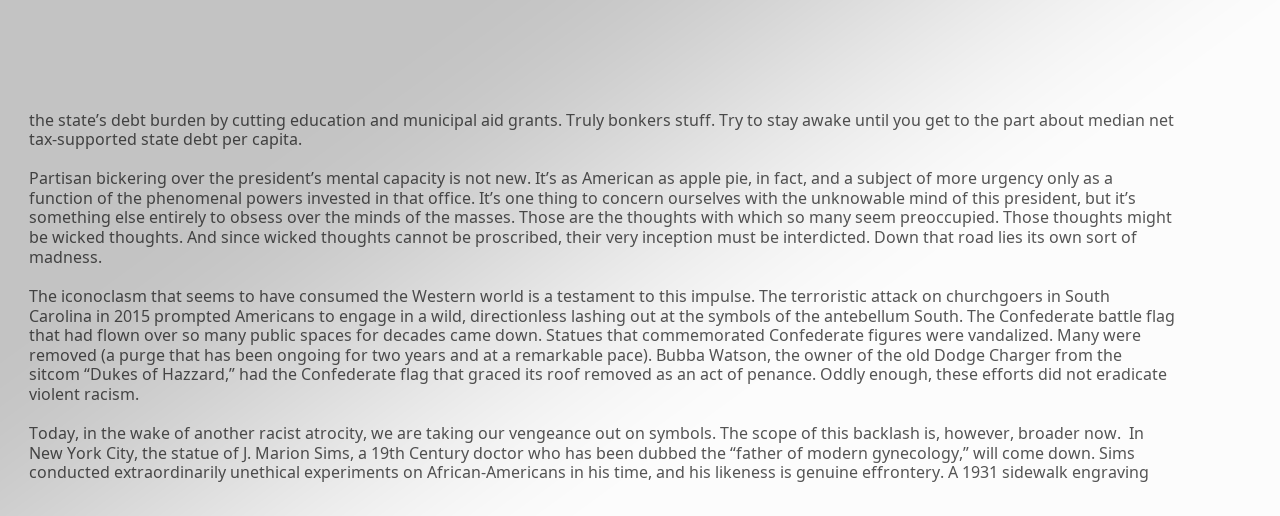the state’s debt burden by cutting education and municipal aid grants. Truly bonkers stuff. Try to stay awake until you get to the part about median net tax-supported state debt per capita.

Partisan bickering over the president’s mental capacity is not new. It’s as American as apple pie, in fact, and a subject of more urgency only as a function of the phenomenal powers invested in that office. It’s one thing to concern ourselves with the unknowable mind of this president, but it’s something else entirely to obsess over the minds of the masses. Those are the thoughts with which so many seem preoccupied. Those thoughts might be wicked thoughts. And since wicked thoughts cannot be proscribed, their very inception must be interdicted. Down that road lies its own sort of madness.

The iconoclasm that seems to have consumed the Western world is a testament to this impulse. The terroristic attack on churchgoers in South Carolina in 2015 prompted Americans to engage in a wild, directionless lashing out at the symbols of the antebellum South. The Confederate battle flag that had flown over so many public spaces for decades came down. Statues that commemorated Confederate figures were vandalized. Many were removed (a purge that has been ongoing for two years and at a remarkable pace). Bubba Watson, the owner of the old Dodge Charger from the sitcom “Dukes of Hazzard,” had the Confederate flag that graced its roof removed as an act of penance. Oddly enough, these efforts did not eradicate violent racism.

Today, in the wake of another racist atrocity, we are taking our vengeance out on symbols. The scope of this backlash is, however, broader now.  In New York City, the statue of J. Marion Sims, a 19th Century doctor who has been dubbed the “father of modern gynecology,” will come down. Sims conducted extraordinarily unethical experiments on African-Americans in his time, and his likeness is genuine effrontery. A 1931 sidewalk engraving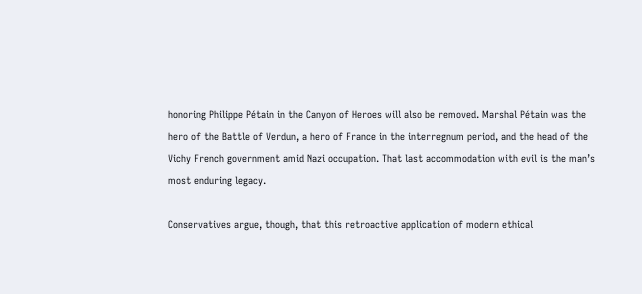honoring Philippe Pétain in the Canyon of Heroes will also be removed. Marshal Pétain was the hero of the Battle of Verdun, a hero of France in the interregnum period, and the head of the Vichy French government amid Nazi occupation. That last accommodation with evil is the man’s most enduring legacy.

Conservatives argue, though, that this retroactive application of modern ethical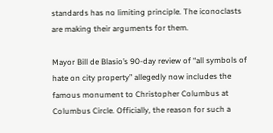standards has no limiting principle. The iconoclasts are making their arguments for them.

Mayor Bill de Blasio’s 90-day review of “all symbols of hate on city property” allegedly now includes the famous monument to Christopher Columbus at Columbus Circle. Officially, the reason for such a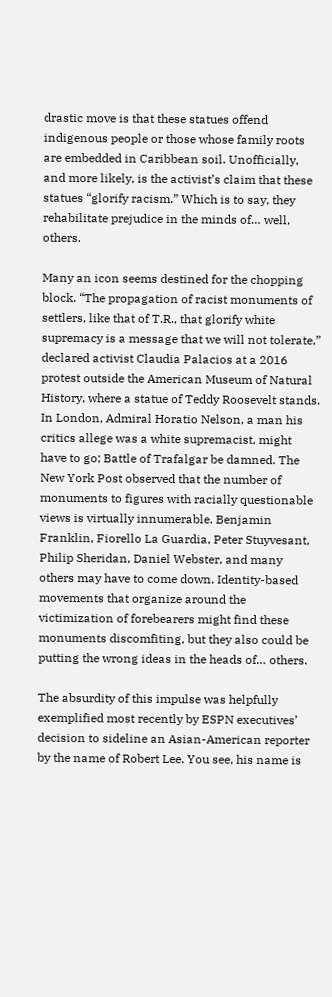drastic move is that these statues offend indigenous people or those whose family roots are embedded in Caribbean soil. Unofficially, and more likely, is the activist’s claim that these statues “glorify racism.” Which is to say, they rehabilitate prejudice in the minds of… well, others.

Many an icon seems destined for the chopping block. “The propagation of racist monuments of settlers, like that of T.R., that glorify white supremacy is a message that we will not tolerate,” declared activist Claudia Palacios at a 2016 protest outside the American Museum of Natural History, where a statue of Teddy Roosevelt stands. In London, Admiral Horatio Nelson, a man his critics allege was a white supremacist, might have to go; Battle of Trafalgar be damned. The New York Post observed that the number of monuments to figures with racially questionable views is virtually innumerable. Benjamin Franklin, Fiorello La Guardia, Peter Stuyvesant, Philip Sheridan, Daniel Webster, and many others may have to come down. Identity-based movements that organize around the victimization of forebearers might find these monuments discomfiting, but they also could be putting the wrong ideas in the heads of… others.

The absurdity of this impulse was helpfully exemplified most recently by ESPN executives’ decision to sideline an Asian-American reporter by the name of Robert Lee. You see, his name is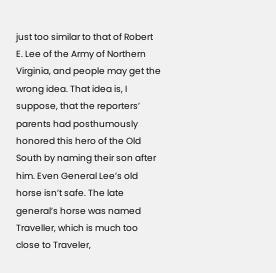just too similar to that of Robert E. Lee of the Army of Northern Virginia, and people may get the wrong idea. That idea is, I suppose, that the reporters’ parents had posthumously honored this hero of the Old South by naming their son after him. Even General Lee’s old horse isn’t safe. The late general’s horse was named Traveller, which is much too close to Traveler,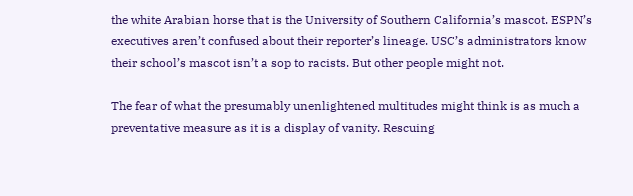the white Arabian horse that is the University of Southern California’s mascot. ESPN’s executives aren’t confused about their reporter’s lineage. USC’s administrators know their school’s mascot isn’t a sop to racists. But other people might not.

The fear of what the presumably unenlightened multitudes might think is as much a preventative measure as it is a display of vanity. Rescuing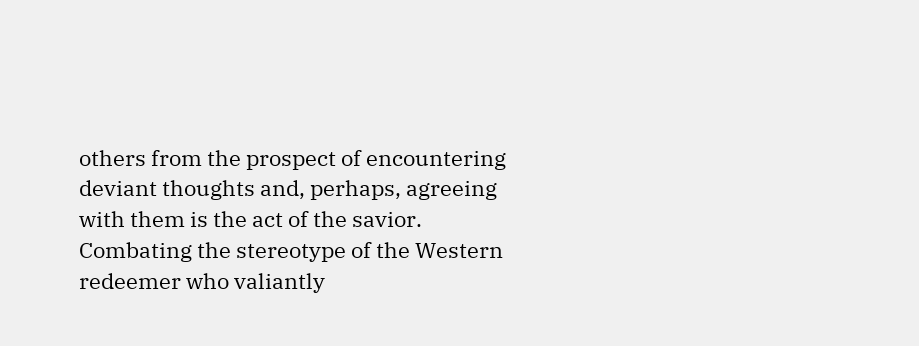others from the prospect of encountering deviant thoughts and, perhaps, agreeing with them is the act of the savior. Combating the stereotype of the Western redeemer who valiantly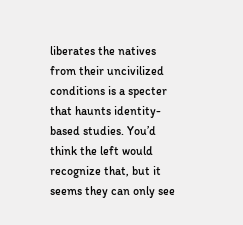liberates the natives from their uncivilized conditions is a specter that haunts identity-based studies. You’d think the left would recognize that, but it seems they can only see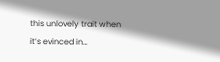this unlovely trait when it’s evinced in…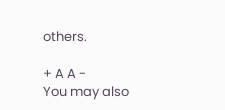others.

+ A A -
You may also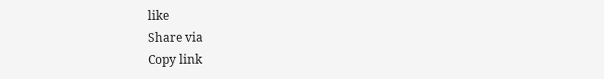like
Share via
Copy link